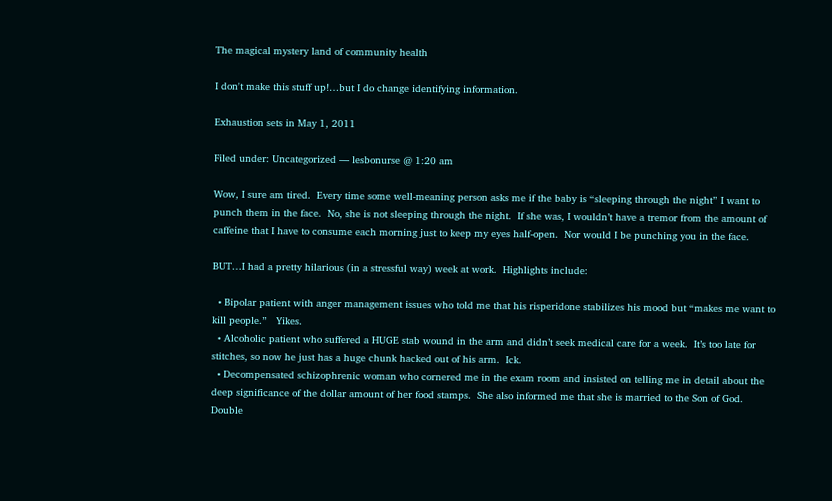The magical mystery land of community health

I don't make this stuff up!…but I do change identifying information.

Exhaustion sets in May 1, 2011

Filed under: Uncategorized — lesbonurse @ 1:20 am

Wow, I sure am tired.  Every time some well-meaning person asks me if the baby is “sleeping through the night” I want to punch them in the face.  No, she is not sleeping through the night.  If she was, I wouldn’t have a tremor from the amount of caffeine that I have to consume each morning just to keep my eyes half-open.  Nor would I be punching you in the face.

BUT…I had a pretty hilarious (in a stressful way) week at work.  Highlights include:

  • Bipolar patient with anger management issues who told me that his risperidone stabilizes his mood but “makes me want to kill people.”   Yikes.
  • Alcoholic patient who suffered a HUGE stab wound in the arm and didn’t seek medical care for a week.  It’s too late for stitches, so now he just has a huge chunk hacked out of his arm.  Ick.
  • Decompensated schizophrenic woman who cornered me in the exam room and insisted on telling me in detail about the deep significance of the dollar amount of her food stamps.  She also informed me that she is married to the Son of God.  Double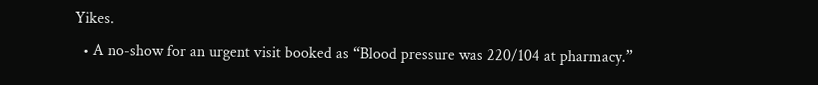Yikes.
  • A no-show for an urgent visit booked as “Blood pressure was 220/104 at pharmacy.”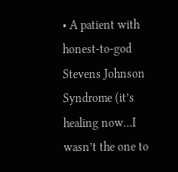• A patient with honest-to-god Stevens Johnson Syndrome (it’s healing now…I wasn’t the one to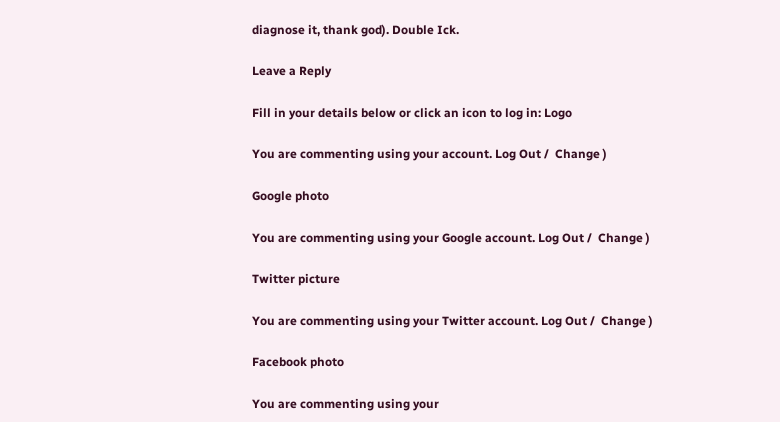diagnose it, thank god). Double Ick.

Leave a Reply

Fill in your details below or click an icon to log in: Logo

You are commenting using your account. Log Out /  Change )

Google photo

You are commenting using your Google account. Log Out /  Change )

Twitter picture

You are commenting using your Twitter account. Log Out /  Change )

Facebook photo

You are commenting using your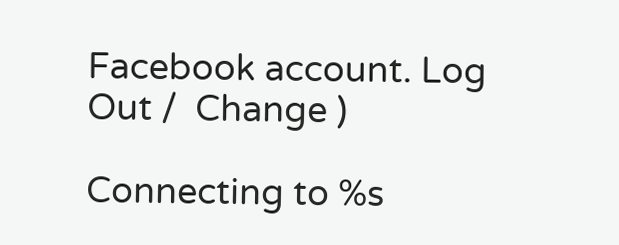Facebook account. Log Out /  Change )

Connecting to %s